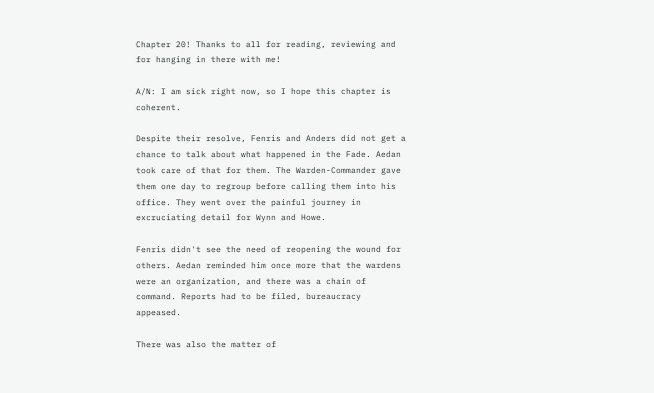Chapter 20! Thanks to all for reading, reviewing and for hanging in there with me!

A/N: I am sick right now, so I hope this chapter is coherent.

Despite their resolve, Fenris and Anders did not get a chance to talk about what happened in the Fade. Aedan took care of that for them. The Warden-Commander gave them one day to regroup before calling them into his office. They went over the painful journey in excruciating detail for Wynn and Howe.

Fenris didn't see the need of reopening the wound for others. Aedan reminded him once more that the wardens were an organization, and there was a chain of command. Reports had to be filed, bureaucracy appeased.

There was also the matter of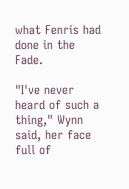what Fenris had done in the Fade.

"I've never heard of such a thing," Wynn said, her face full of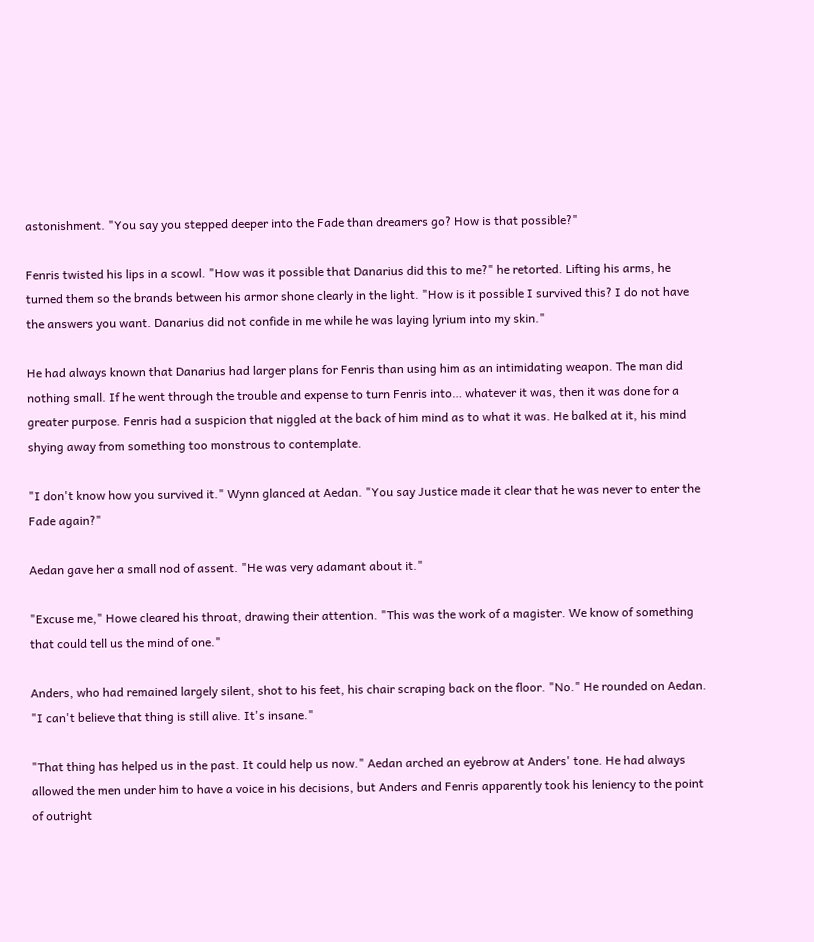astonishment. "You say you stepped deeper into the Fade than dreamers go? How is that possible?"

Fenris twisted his lips in a scowl. "How was it possible that Danarius did this to me?" he retorted. Lifting his arms, he turned them so the brands between his armor shone clearly in the light. "How is it possible I survived this? I do not have the answers you want. Danarius did not confide in me while he was laying lyrium into my skin."

He had always known that Danarius had larger plans for Fenris than using him as an intimidating weapon. The man did nothing small. If he went through the trouble and expense to turn Fenris into… whatever it was, then it was done for a greater purpose. Fenris had a suspicion that niggled at the back of him mind as to what it was. He balked at it, his mind shying away from something too monstrous to contemplate.

"I don't know how you survived it." Wynn glanced at Aedan. "You say Justice made it clear that he was never to enter the Fade again?"

Aedan gave her a small nod of assent. "He was very adamant about it."

"Excuse me," Howe cleared his throat, drawing their attention. "This was the work of a magister. We know of something that could tell us the mind of one."

Anders, who had remained largely silent, shot to his feet, his chair scraping back on the floor. "No." He rounded on Aedan. "I can't believe that thing is still alive. It's insane."

"That thing has helped us in the past. It could help us now." Aedan arched an eyebrow at Anders' tone. He had always allowed the men under him to have a voice in his decisions, but Anders and Fenris apparently took his leniency to the point of outright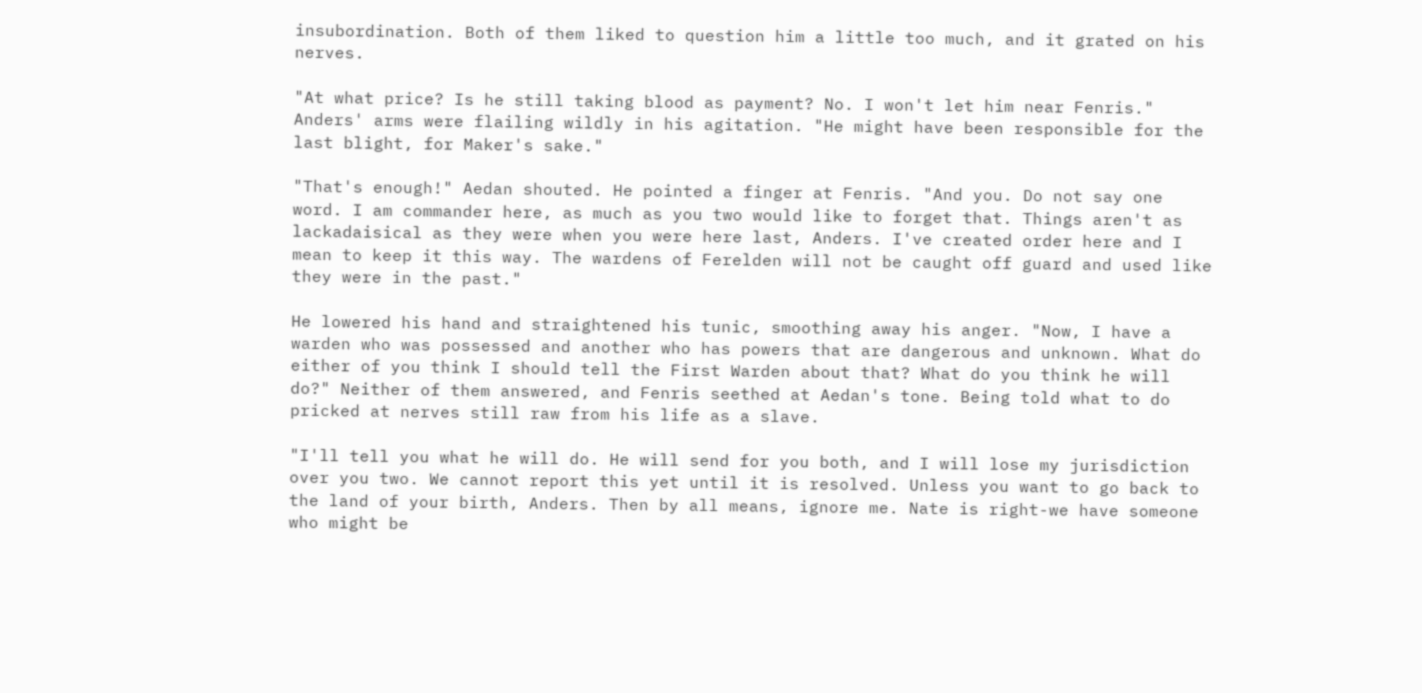insubordination. Both of them liked to question him a little too much, and it grated on his nerves.

"At what price? Is he still taking blood as payment? No. I won't let him near Fenris." Anders' arms were flailing wildly in his agitation. "He might have been responsible for the last blight, for Maker's sake."

"That's enough!" Aedan shouted. He pointed a finger at Fenris. "And you. Do not say one word. I am commander here, as much as you two would like to forget that. Things aren't as lackadaisical as they were when you were here last, Anders. I've created order here and I mean to keep it this way. The wardens of Ferelden will not be caught off guard and used like they were in the past."

He lowered his hand and straightened his tunic, smoothing away his anger. "Now, I have a warden who was possessed and another who has powers that are dangerous and unknown. What do either of you think I should tell the First Warden about that? What do you think he will do?" Neither of them answered, and Fenris seethed at Aedan's tone. Being told what to do pricked at nerves still raw from his life as a slave.

"I'll tell you what he will do. He will send for you both, and I will lose my jurisdiction over you two. We cannot report this yet until it is resolved. Unless you want to go back to the land of your birth, Anders. Then by all means, ignore me. Nate is right-we have someone who might be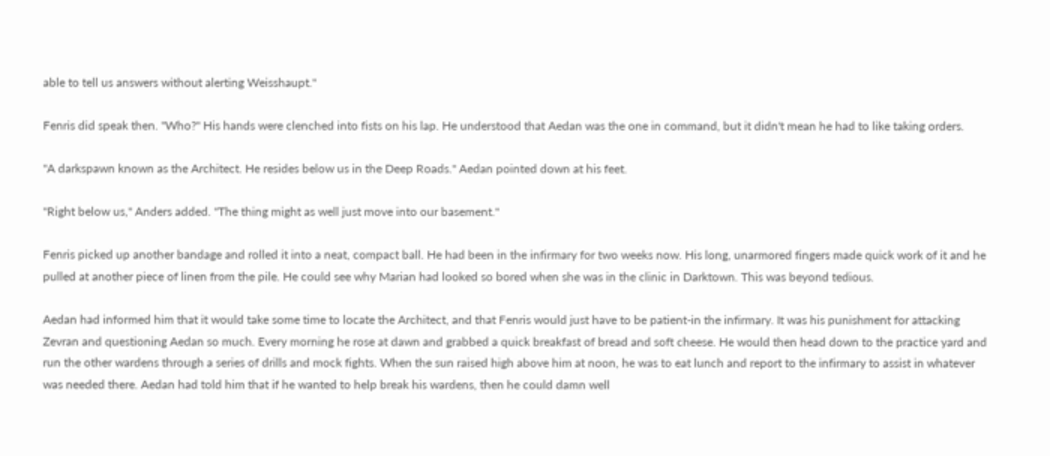able to tell us answers without alerting Weisshaupt."

Fenris did speak then. "Who?" His hands were clenched into fists on his lap. He understood that Aedan was the one in command, but it didn't mean he had to like taking orders.

"A darkspawn known as the Architect. He resides below us in the Deep Roads." Aedan pointed down at his feet.

"Right below us," Anders added. "The thing might as well just move into our basement."

Fenris picked up another bandage and rolled it into a neat, compact ball. He had been in the infirmary for two weeks now. His long, unarmored fingers made quick work of it and he pulled at another piece of linen from the pile. He could see why Marian had looked so bored when she was in the clinic in Darktown. This was beyond tedious.

Aedan had informed him that it would take some time to locate the Architect, and that Fenris would just have to be patient-in the infirmary. It was his punishment for attacking Zevran and questioning Aedan so much. Every morning he rose at dawn and grabbed a quick breakfast of bread and soft cheese. He would then head down to the practice yard and run the other wardens through a series of drills and mock fights. When the sun raised high above him at noon, he was to eat lunch and report to the infirmary to assist in whatever was needed there. Aedan had told him that if he wanted to help break his wardens, then he could damn well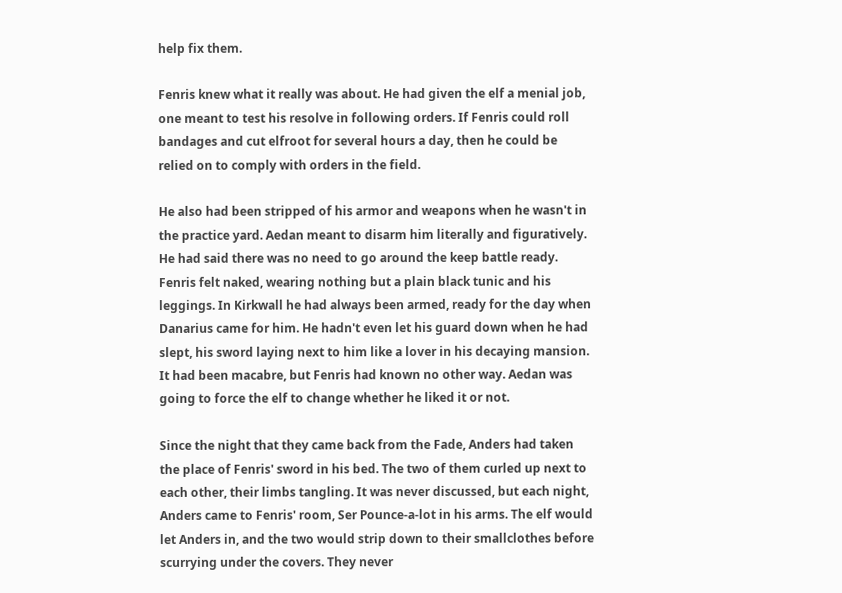help fix them.

Fenris knew what it really was about. He had given the elf a menial job, one meant to test his resolve in following orders. If Fenris could roll bandages and cut elfroot for several hours a day, then he could be relied on to comply with orders in the field.

He also had been stripped of his armor and weapons when he wasn't in the practice yard. Aedan meant to disarm him literally and figuratively. He had said there was no need to go around the keep battle ready. Fenris felt naked, wearing nothing but a plain black tunic and his leggings. In Kirkwall he had always been armed, ready for the day when Danarius came for him. He hadn't even let his guard down when he had slept, his sword laying next to him like a lover in his decaying mansion. It had been macabre, but Fenris had known no other way. Aedan was going to force the elf to change whether he liked it or not.

Since the night that they came back from the Fade, Anders had taken the place of Fenris' sword in his bed. The two of them curled up next to each other, their limbs tangling. It was never discussed, but each night, Anders came to Fenris' room, Ser Pounce-a-lot in his arms. The elf would let Anders in, and the two would strip down to their smallclothes before scurrying under the covers. They never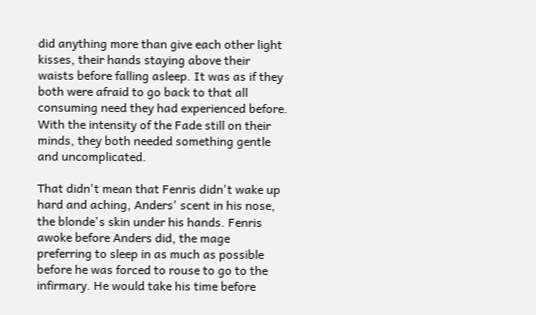did anything more than give each other light kisses, their hands staying above their waists before falling asleep. It was as if they both were afraid to go back to that all consuming need they had experienced before. With the intensity of the Fade still on their minds, they both needed something gentle and uncomplicated.

That didn't mean that Fenris didn't wake up hard and aching, Anders' scent in his nose, the blonde's skin under his hands. Fenris awoke before Anders did, the mage preferring to sleep in as much as possible before he was forced to rouse to go to the infirmary. He would take his time before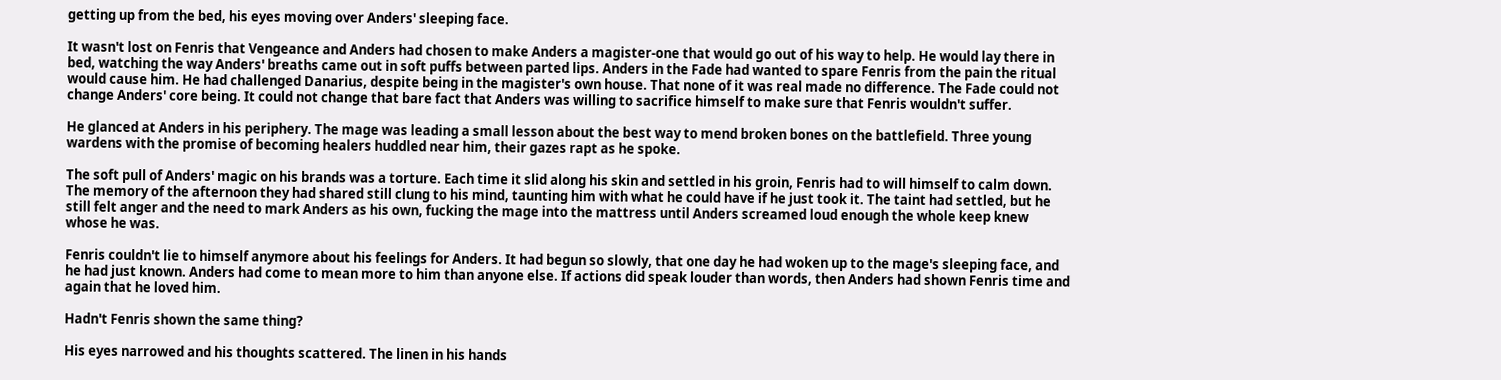getting up from the bed, his eyes moving over Anders' sleeping face.

It wasn't lost on Fenris that Vengeance and Anders had chosen to make Anders a magister-one that would go out of his way to help. He would lay there in bed, watching the way Anders' breaths came out in soft puffs between parted lips. Anders in the Fade had wanted to spare Fenris from the pain the ritual would cause him. He had challenged Danarius, despite being in the magister's own house. That none of it was real made no difference. The Fade could not change Anders' core being. It could not change that bare fact that Anders was willing to sacrifice himself to make sure that Fenris wouldn't suffer.

He glanced at Anders in his periphery. The mage was leading a small lesson about the best way to mend broken bones on the battlefield. Three young wardens with the promise of becoming healers huddled near him, their gazes rapt as he spoke.

The soft pull of Anders' magic on his brands was a torture. Each time it slid along his skin and settled in his groin, Fenris had to will himself to calm down. The memory of the afternoon they had shared still clung to his mind, taunting him with what he could have if he just took it. The taint had settled, but he still felt anger and the need to mark Anders as his own, fucking the mage into the mattress until Anders screamed loud enough the whole keep knew whose he was.

Fenris couldn't lie to himself anymore about his feelings for Anders. It had begun so slowly, that one day he had woken up to the mage's sleeping face, and he had just known. Anders had come to mean more to him than anyone else. If actions did speak louder than words, then Anders had shown Fenris time and again that he loved him.

Hadn't Fenris shown the same thing?

His eyes narrowed and his thoughts scattered. The linen in his hands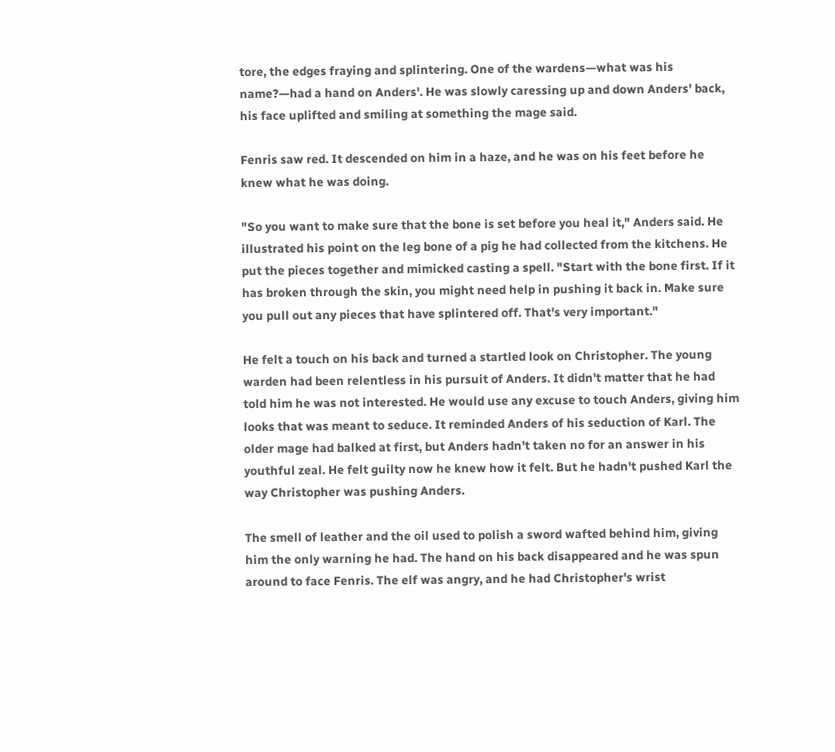tore, the edges fraying and splintering. One of the wardens—what was his name?—had a hand on Anders'. He was slowly caressing up and down Anders' back, his face uplifted and smiling at something the mage said.

Fenris saw red. It descended on him in a haze, and he was on his feet before he knew what he was doing.

"So you want to make sure that the bone is set before you heal it," Anders said. He illustrated his point on the leg bone of a pig he had collected from the kitchens. He put the pieces together and mimicked casting a spell. "Start with the bone first. If it has broken through the skin, you might need help in pushing it back in. Make sure you pull out any pieces that have splintered off. That's very important."

He felt a touch on his back and turned a startled look on Christopher. The young warden had been relentless in his pursuit of Anders. It didn't matter that he had told him he was not interested. He would use any excuse to touch Anders, giving him looks that was meant to seduce. It reminded Anders of his seduction of Karl. The older mage had balked at first, but Anders hadn't taken no for an answer in his youthful zeal. He felt guilty now he knew how it felt. But he hadn't pushed Karl the way Christopher was pushing Anders.

The smell of leather and the oil used to polish a sword wafted behind him, giving him the only warning he had. The hand on his back disappeared and he was spun around to face Fenris. The elf was angry, and he had Christopher's wrist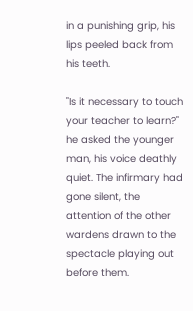in a punishing grip, his lips peeled back from his teeth.

"Is it necessary to touch your teacher to learn?" he asked the younger man, his voice deathly quiet. The infirmary had gone silent, the attention of the other wardens drawn to the spectacle playing out before them.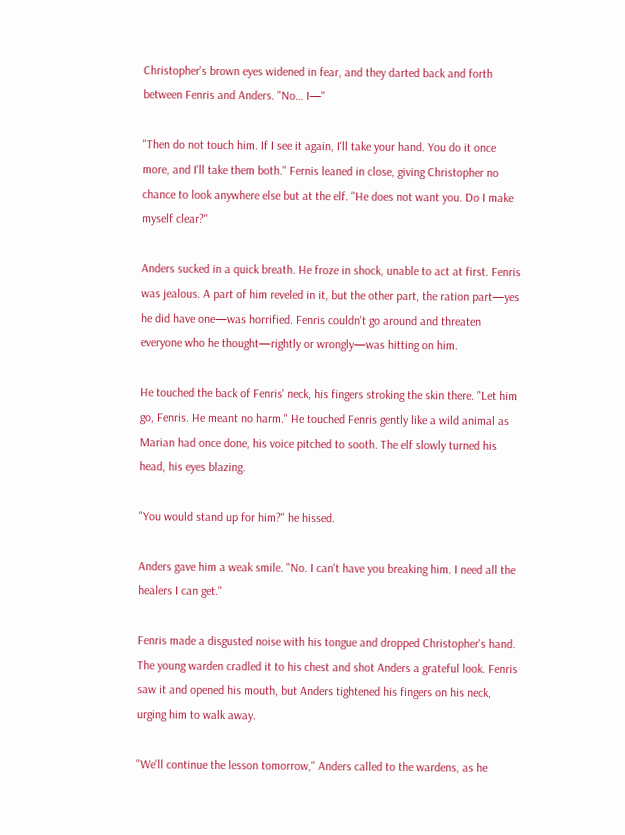Christopher's brown eyes widened in fear, and they darted back and forth between Fenris and Anders. "No… I—"

"Then do not touch him. If I see it again, I'll take your hand. You do it once more, and I'll take them both." Fernis leaned in close, giving Christopher no chance to look anywhere else but at the elf. "He does not want you. Do I make myself clear?"

Anders sucked in a quick breath. He froze in shock, unable to act at first. Fenris was jealous. A part of him reveled in it, but the other part, the ration part—yes he did have one—was horrified. Fenris couldn't go around and threaten everyone who he thought—rightly or wrongly—was hitting on him.

He touched the back of Fenris' neck, his fingers stroking the skin there. "Let him go, Fenris. He meant no harm." He touched Fenris gently like a wild animal as Marian had once done, his voice pitched to sooth. The elf slowly turned his head, his eyes blazing.

"You would stand up for him?" he hissed.

Anders gave him a weak smile. "No. I can't have you breaking him. I need all the healers I can get."

Fenris made a disgusted noise with his tongue and dropped Christopher's hand. The young warden cradled it to his chest and shot Anders a grateful look. Fenris saw it and opened his mouth, but Anders tightened his fingers on his neck, urging him to walk away.

"We'll continue the lesson tomorrow," Anders called to the wardens, as he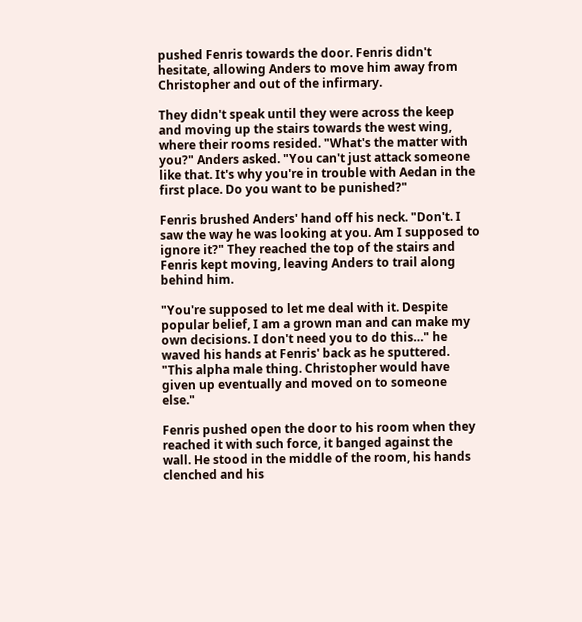pushed Fenris towards the door. Fenris didn't hesitate, allowing Anders to move him away from Christopher and out of the infirmary.

They didn't speak until they were across the keep and moving up the stairs towards the west wing, where their rooms resided. "What's the matter with you?" Anders asked. "You can't just attack someone like that. It's why you're in trouble with Aedan in the first place. Do you want to be punished?"

Fenris brushed Anders' hand off his neck. "Don't. I saw the way he was looking at you. Am I supposed to ignore it?" They reached the top of the stairs and Fenris kept moving, leaving Anders to trail along behind him.

"You're supposed to let me deal with it. Despite popular belief, I am a grown man and can make my own decisions. I don't need you to do this…" he waved his hands at Fenris' back as he sputtered. "This alpha male thing. Christopher would have given up eventually and moved on to someone else."

Fenris pushed open the door to his room when they reached it with such force, it banged against the wall. He stood in the middle of the room, his hands clenched and his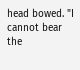head bowed. "I cannot bear the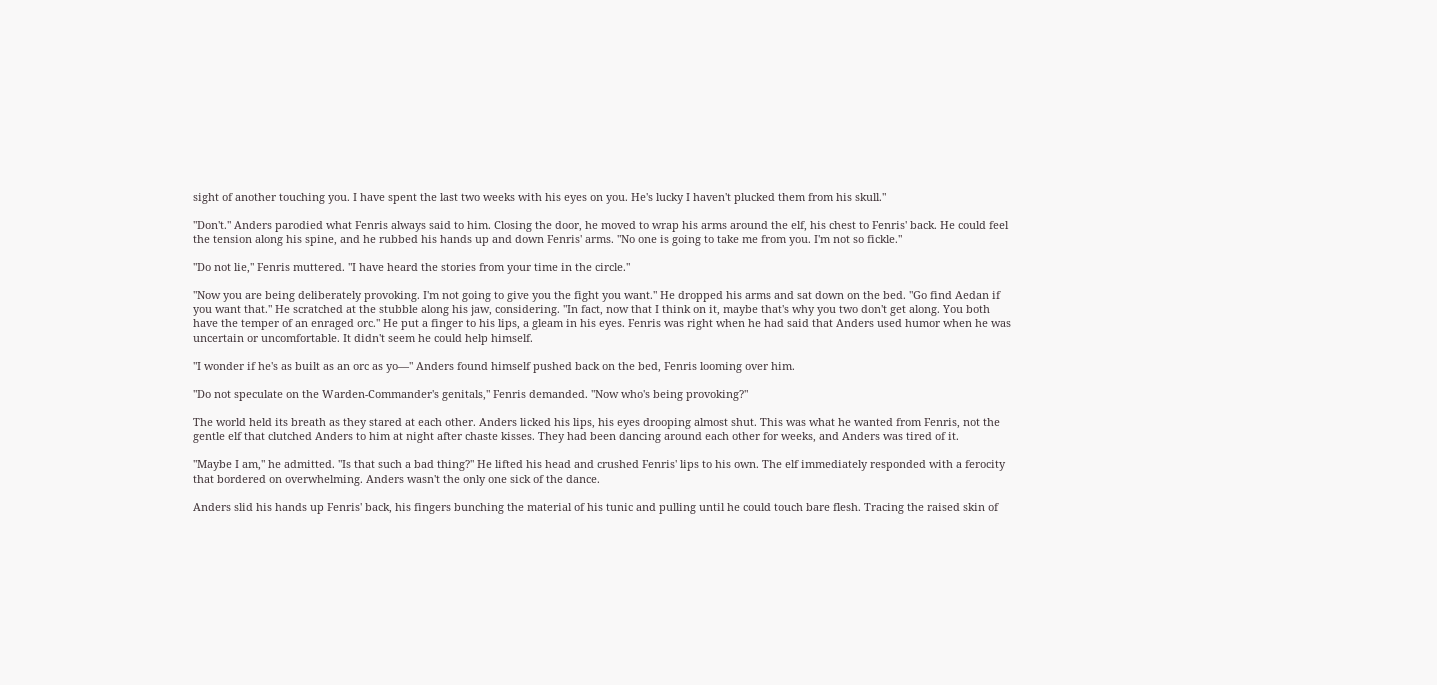sight of another touching you. I have spent the last two weeks with his eyes on you. He's lucky I haven't plucked them from his skull."

"Don't." Anders parodied what Fenris always said to him. Closing the door, he moved to wrap his arms around the elf, his chest to Fenris' back. He could feel the tension along his spine, and he rubbed his hands up and down Fenris' arms. "No one is going to take me from you. I'm not so fickle."

"Do not lie," Fenris muttered. "I have heard the stories from your time in the circle."

"Now you are being deliberately provoking. I'm not going to give you the fight you want." He dropped his arms and sat down on the bed. "Go find Aedan if you want that." He scratched at the stubble along his jaw, considering. "In fact, now that I think on it, maybe that's why you two don't get along. You both have the temper of an enraged orc." He put a finger to his lips, a gleam in his eyes. Fenris was right when he had said that Anders used humor when he was uncertain or uncomfortable. It didn't seem he could help himself.

"I wonder if he's as built as an orc as yo—" Anders found himself pushed back on the bed, Fenris looming over him.

"Do not speculate on the Warden-Commander's genitals," Fenris demanded. "Now who's being provoking?"

The world held its breath as they stared at each other. Anders licked his lips, his eyes drooping almost shut. This was what he wanted from Fenris, not the gentle elf that clutched Anders to him at night after chaste kisses. They had been dancing around each other for weeks, and Anders was tired of it.

"Maybe I am," he admitted. "Is that such a bad thing?" He lifted his head and crushed Fenris' lips to his own. The elf immediately responded with a ferocity that bordered on overwhelming. Anders wasn't the only one sick of the dance.

Anders slid his hands up Fenris' back, his fingers bunching the material of his tunic and pulling until he could touch bare flesh. Tracing the raised skin of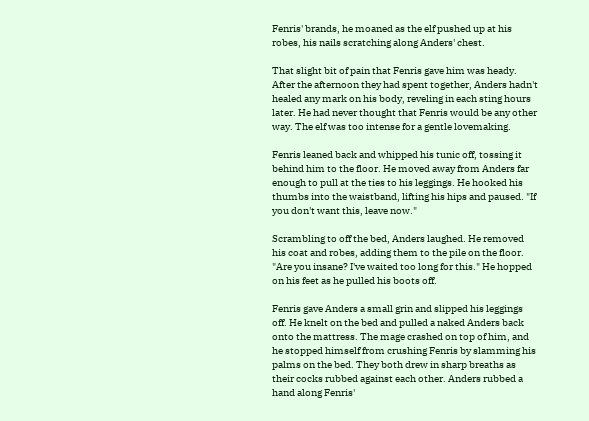Fenris' brands, he moaned as the elf pushed up at his robes, his nails scratching along Anders' chest.

That slight bit of pain that Fenris gave him was heady. After the afternoon they had spent together, Anders hadn't healed any mark on his body, reveling in each sting hours later. He had never thought that Fenris would be any other way. The elf was too intense for a gentle lovemaking.

Fenris leaned back and whipped his tunic off, tossing it behind him to the floor. He moved away from Anders far enough to pull at the ties to his leggings. He hooked his thumbs into the waistband, lifting his hips and paused. "If you don't want this, leave now."

Scrambling to off the bed, Anders laughed. He removed his coat and robes, adding them to the pile on the floor. "Are you insane? I've waited too long for this." He hopped on his feet as he pulled his boots off.

Fenris gave Anders a small grin and slipped his leggings off. He knelt on the bed and pulled a naked Anders back onto the mattress. The mage crashed on top of him, and he stopped himself from crushing Fenris by slamming his palms on the bed. They both drew in sharp breaths as their cocks rubbed against each other. Anders rubbed a hand along Fenris'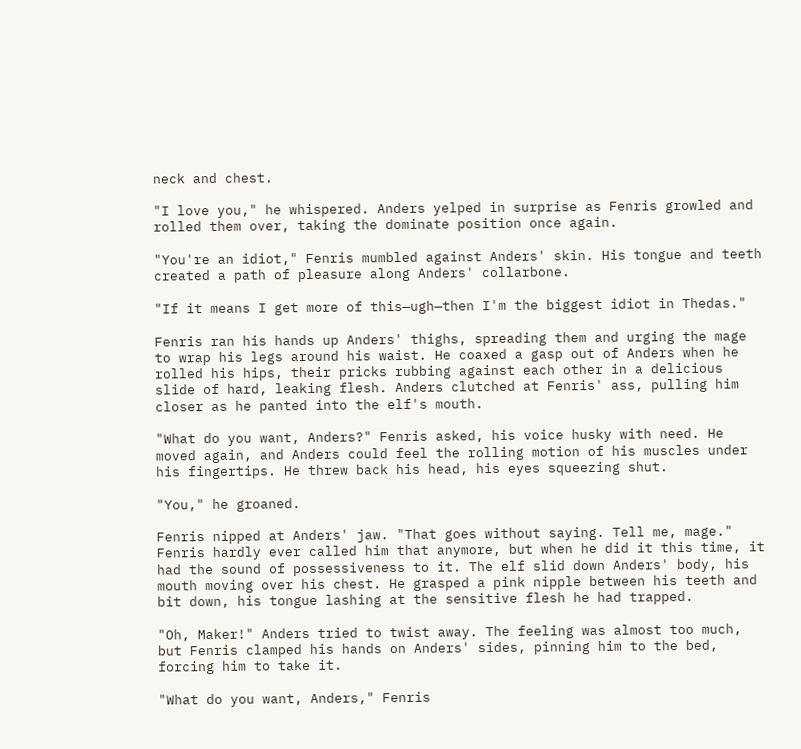neck and chest.

"I love you," he whispered. Anders yelped in surprise as Fenris growled and rolled them over, taking the dominate position once again.

"You're an idiot," Fenris mumbled against Anders' skin. His tongue and teeth created a path of pleasure along Anders' collarbone.

"If it means I get more of this—ugh—then I'm the biggest idiot in Thedas."

Fenris ran his hands up Anders' thighs, spreading them and urging the mage to wrap his legs around his waist. He coaxed a gasp out of Anders when he rolled his hips, their pricks rubbing against each other in a delicious slide of hard, leaking flesh. Anders clutched at Fenris' ass, pulling him closer as he panted into the elf's mouth.

"What do you want, Anders?" Fenris asked, his voice husky with need. He moved again, and Anders could feel the rolling motion of his muscles under his fingertips. He threw back his head, his eyes squeezing shut.

"You," he groaned.

Fenris nipped at Anders' jaw. "That goes without saying. Tell me, mage." Fenris hardly ever called him that anymore, but when he did it this time, it had the sound of possessiveness to it. The elf slid down Anders' body, his mouth moving over his chest. He grasped a pink nipple between his teeth and bit down, his tongue lashing at the sensitive flesh he had trapped.

"Oh, Maker!" Anders tried to twist away. The feeling was almost too much, but Fenris clamped his hands on Anders' sides, pinning him to the bed, forcing him to take it.

"What do you want, Anders," Fenris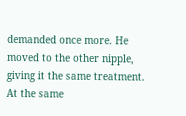demanded once more. He moved to the other nipple, giving it the same treatment. At the same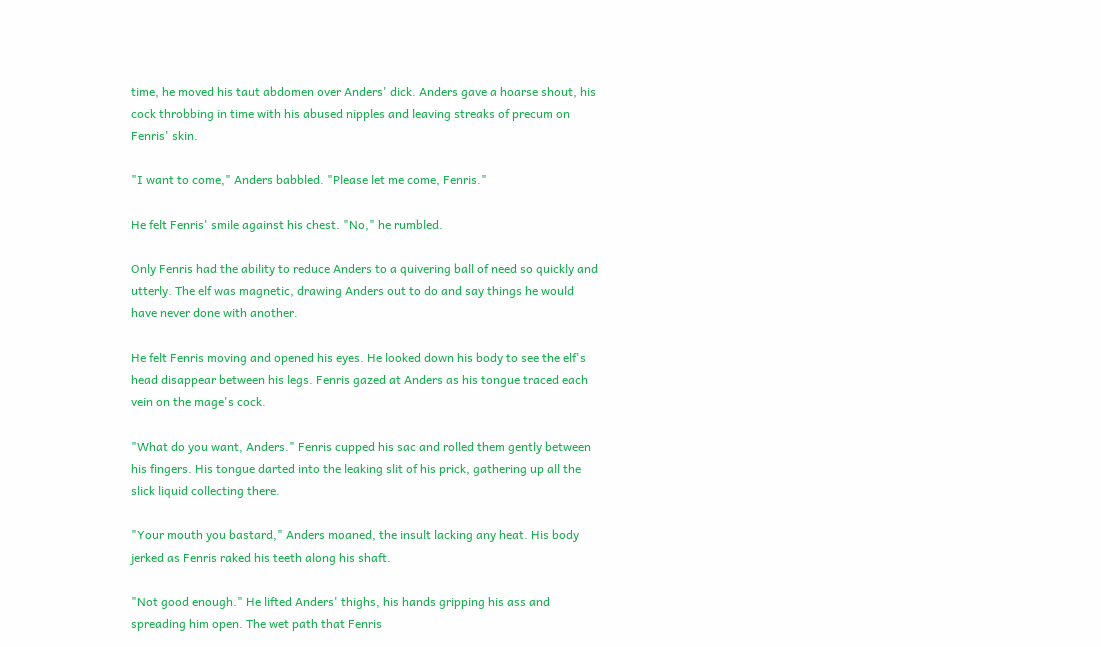time, he moved his taut abdomen over Anders' dick. Anders gave a hoarse shout, his cock throbbing in time with his abused nipples and leaving streaks of precum on Fenris' skin.

"I want to come," Anders babbled. "Please let me come, Fenris."

He felt Fenris' smile against his chest. "No," he rumbled.

Only Fenris had the ability to reduce Anders to a quivering ball of need so quickly and utterly. The elf was magnetic, drawing Anders out to do and say things he would have never done with another.

He felt Fenris moving and opened his eyes. He looked down his body to see the elf's head disappear between his legs. Fenris gazed at Anders as his tongue traced each vein on the mage's cock.

"What do you want, Anders." Fenris cupped his sac and rolled them gently between his fingers. His tongue darted into the leaking slit of his prick, gathering up all the slick liquid collecting there.

"Your mouth you bastard," Anders moaned, the insult lacking any heat. His body jerked as Fenris raked his teeth along his shaft.

"Not good enough." He lifted Anders' thighs, his hands gripping his ass and spreading him open. The wet path that Fenris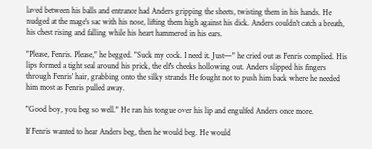laved between his balls and entrance had Anders gripping the sheets, twisting them in his hands. He nudged at the mage's sac with his nose, lifting them high against his dick. Anders couldn't catch a breath, his chest rising and falling while his heart hammered in his ears.

"Please, Fenris. Please," he begged. "Suck my cock. I need it. Just—" he cried out as Fenris complied. His lips formed a tight seal around his prick, the elf's cheeks hollowing out. Anders slipped his fingers through Fenris' hair, grabbing onto the silky strands He fought not to push him back where he needed him most as Fenris pulled away.

"Good boy, you beg so well." He ran his tongue over his lip and engulfed Anders once more.

If Fenris wanted to hear Anders beg, then he would beg. He would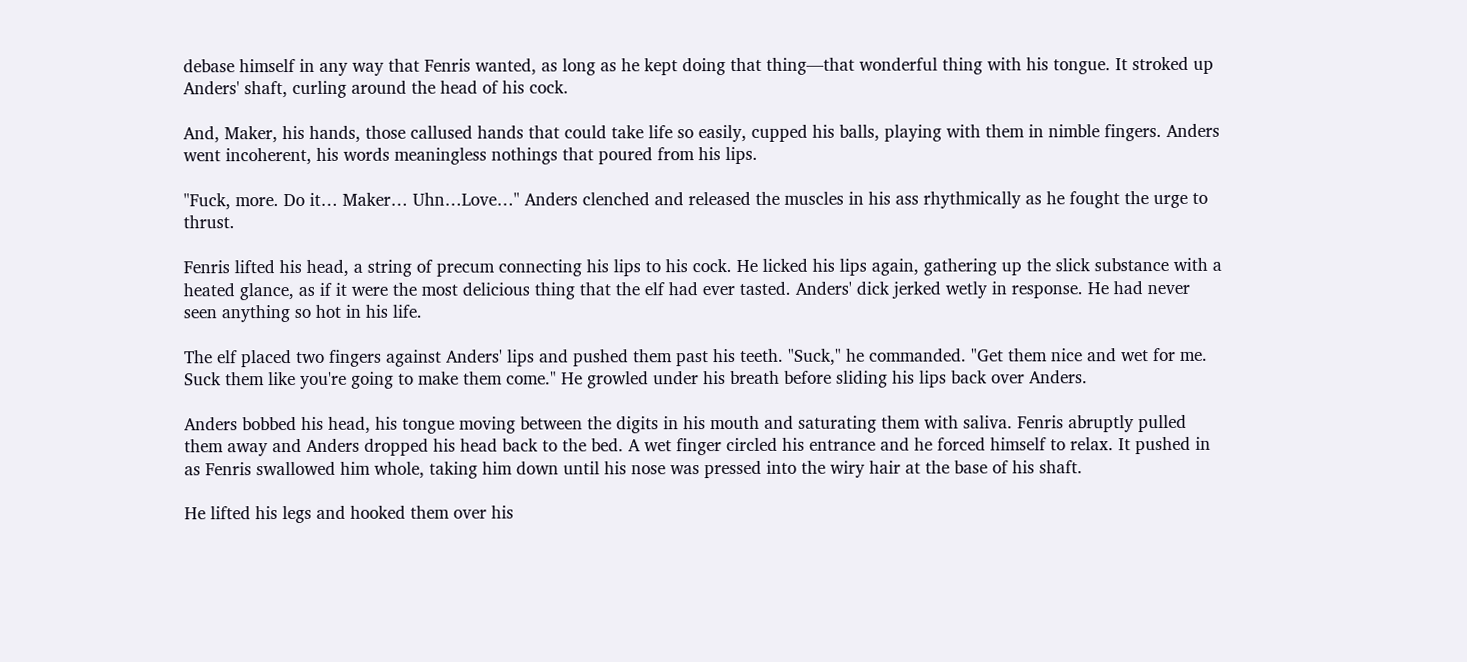debase himself in any way that Fenris wanted, as long as he kept doing that thing—that wonderful thing with his tongue. It stroked up Anders' shaft, curling around the head of his cock.

And, Maker, his hands, those callused hands that could take life so easily, cupped his balls, playing with them in nimble fingers. Anders went incoherent, his words meaningless nothings that poured from his lips.

"Fuck, more. Do it… Maker… Uhn…Love…" Anders clenched and released the muscles in his ass rhythmically as he fought the urge to thrust.

Fenris lifted his head, a string of precum connecting his lips to his cock. He licked his lips again, gathering up the slick substance with a heated glance, as if it were the most delicious thing that the elf had ever tasted. Anders' dick jerked wetly in response. He had never seen anything so hot in his life.

The elf placed two fingers against Anders' lips and pushed them past his teeth. "Suck," he commanded. "Get them nice and wet for me. Suck them like you're going to make them come." He growled under his breath before sliding his lips back over Anders.

Anders bobbed his head, his tongue moving between the digits in his mouth and saturating them with saliva. Fenris abruptly pulled them away and Anders dropped his head back to the bed. A wet finger circled his entrance and he forced himself to relax. It pushed in as Fenris swallowed him whole, taking him down until his nose was pressed into the wiry hair at the base of his shaft.

He lifted his legs and hooked them over his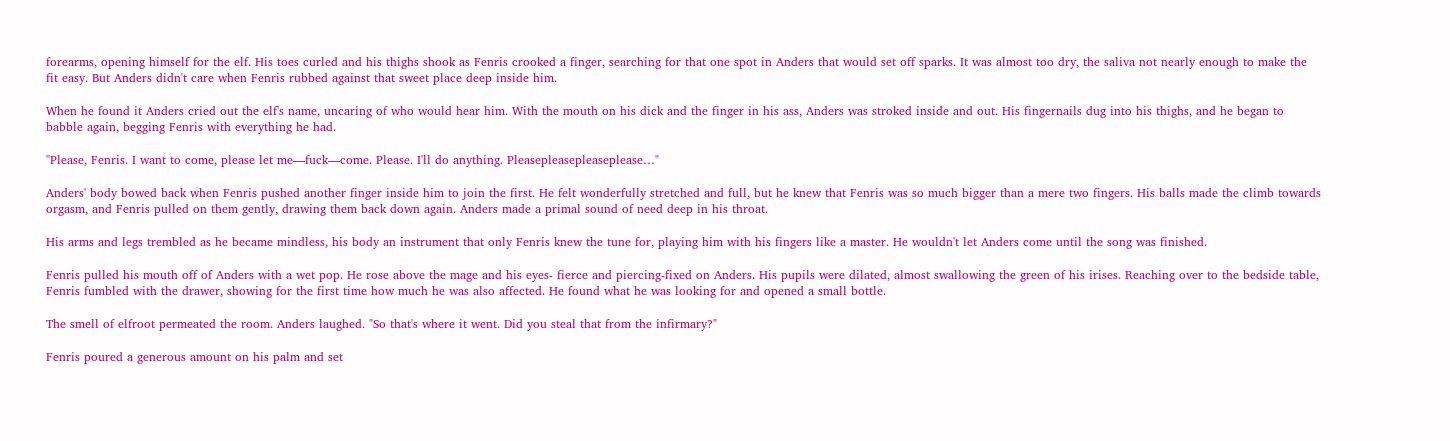forearms, opening himself for the elf. His toes curled and his thighs shook as Fenris crooked a finger, searching for that one spot in Anders that would set off sparks. It was almost too dry, the saliva not nearly enough to make the fit easy. But Anders didn't care when Fenris rubbed against that sweet place deep inside him.

When he found it Anders cried out the elf's name, uncaring of who would hear him. With the mouth on his dick and the finger in his ass, Anders was stroked inside and out. His fingernails dug into his thighs, and he began to babble again, begging Fenris with everything he had.

"Please, Fenris. I want to come, please let me—fuck—come. Please. I'll do anything. Pleasepleasepleaseplease…"

Anders' body bowed back when Fenris pushed another finger inside him to join the first. He felt wonderfully stretched and full, but he knew that Fenris was so much bigger than a mere two fingers. His balls made the climb towards orgasm, and Fenris pulled on them gently, drawing them back down again. Anders made a primal sound of need deep in his throat.

His arms and legs trembled as he became mindless, his body an instrument that only Fenris knew the tune for, playing him with his fingers like a master. He wouldn't let Anders come until the song was finished.

Fenris pulled his mouth off of Anders with a wet pop. He rose above the mage and his eyes- fierce and piercing-fixed on Anders. His pupils were dilated, almost swallowing the green of his irises. Reaching over to the bedside table, Fenris fumbled with the drawer, showing for the first time how much he was also affected. He found what he was looking for and opened a small bottle.

The smell of elfroot permeated the room. Anders laughed. "So that's where it went. Did you steal that from the infirmary?"

Fenris poured a generous amount on his palm and set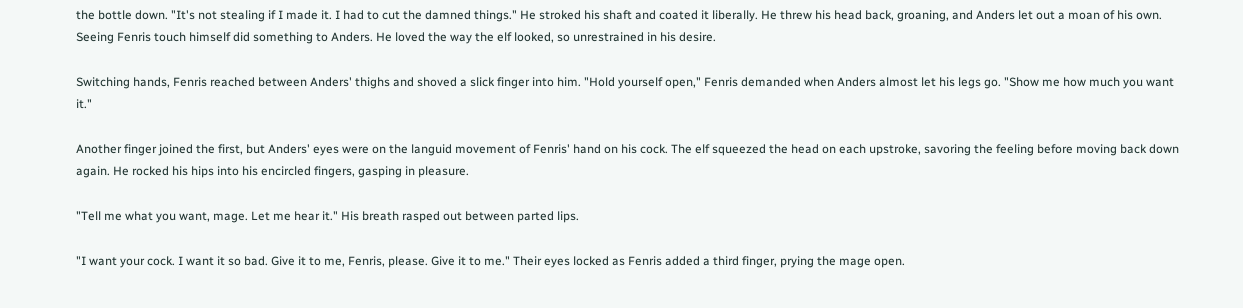the bottle down. "It's not stealing if I made it. I had to cut the damned things." He stroked his shaft and coated it liberally. He threw his head back, groaning, and Anders let out a moan of his own. Seeing Fenris touch himself did something to Anders. He loved the way the elf looked, so unrestrained in his desire.

Switching hands, Fenris reached between Anders' thighs and shoved a slick finger into him. "Hold yourself open," Fenris demanded when Anders almost let his legs go. "Show me how much you want it."

Another finger joined the first, but Anders' eyes were on the languid movement of Fenris' hand on his cock. The elf squeezed the head on each upstroke, savoring the feeling before moving back down again. He rocked his hips into his encircled fingers, gasping in pleasure.

"Tell me what you want, mage. Let me hear it." His breath rasped out between parted lips.

"I want your cock. I want it so bad. Give it to me, Fenris, please. Give it to me." Their eyes locked as Fenris added a third finger, prying the mage open.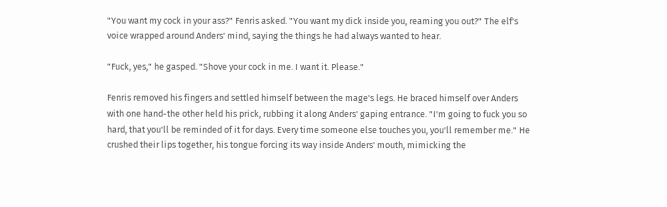"You want my cock in your ass?" Fenris asked. "You want my dick inside you, reaming you out?" The elf's voice wrapped around Anders' mind, saying the things he had always wanted to hear.

"Fuck, yes," he gasped. "Shove your cock in me. I want it. Please."

Fenris removed his fingers and settled himself between the mage's legs. He braced himself over Anders with one hand-the other held his prick, rubbing it along Anders' gaping entrance. "I'm going to fuck you so hard, that you'll be reminded of it for days. Every time someone else touches you, you'll remember me." He crushed their lips together, his tongue forcing its way inside Anders' mouth, mimicking the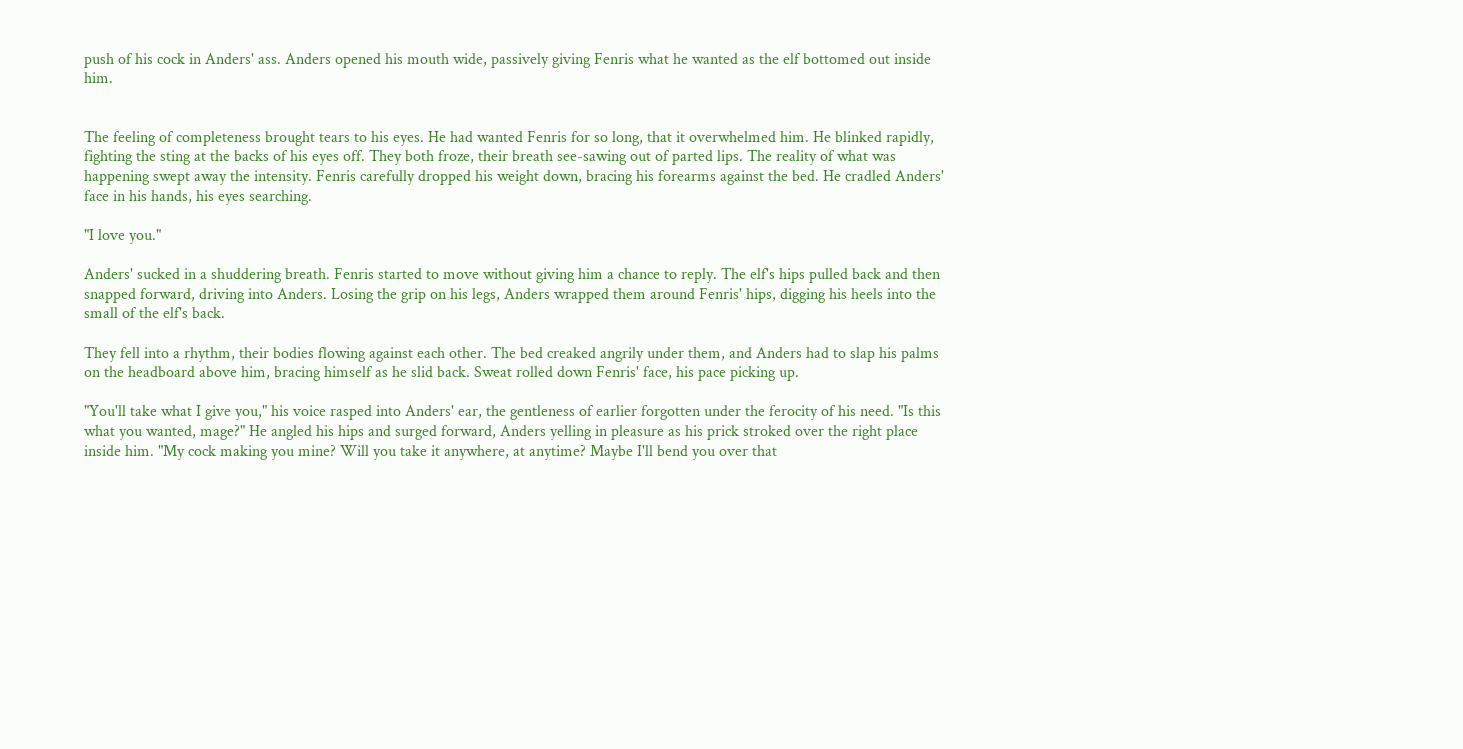push of his cock in Anders' ass. Anders opened his mouth wide, passively giving Fenris what he wanted as the elf bottomed out inside him.


The feeling of completeness brought tears to his eyes. He had wanted Fenris for so long, that it overwhelmed him. He blinked rapidly, fighting the sting at the backs of his eyes off. They both froze, their breath see-sawing out of parted lips. The reality of what was happening swept away the intensity. Fenris carefully dropped his weight down, bracing his forearms against the bed. He cradled Anders' face in his hands, his eyes searching.

"I love you."

Anders' sucked in a shuddering breath. Fenris started to move without giving him a chance to reply. The elf's hips pulled back and then snapped forward, driving into Anders. Losing the grip on his legs, Anders wrapped them around Fenris' hips, digging his heels into the small of the elf's back.

They fell into a rhythm, their bodies flowing against each other. The bed creaked angrily under them, and Anders had to slap his palms on the headboard above him, bracing himself as he slid back. Sweat rolled down Fenris' face, his pace picking up.

"You'll take what I give you," his voice rasped into Anders' ear, the gentleness of earlier forgotten under the ferocity of his need. "Is this what you wanted, mage?" He angled his hips and surged forward, Anders yelling in pleasure as his prick stroked over the right place inside him. "My cock making you mine? Will you take it anywhere, at anytime? Maybe I'll bend you over that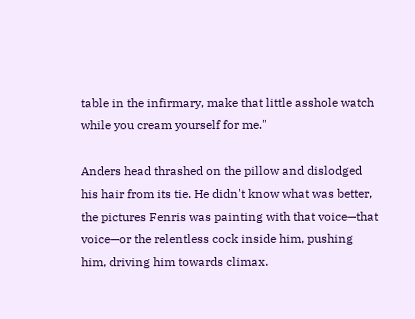table in the infirmary, make that little asshole watch while you cream yourself for me."

Anders head thrashed on the pillow and dislodged his hair from its tie. He didn't know what was better, the pictures Fenris was painting with that voice—that voice—or the relentless cock inside him, pushing him, driving him towards climax.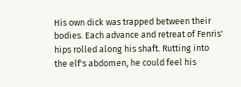His own dick was trapped between their bodies. Each advance and retreat of Fenris' hips rolled along his shaft. Rutting into the elf's abdomen, he could feel his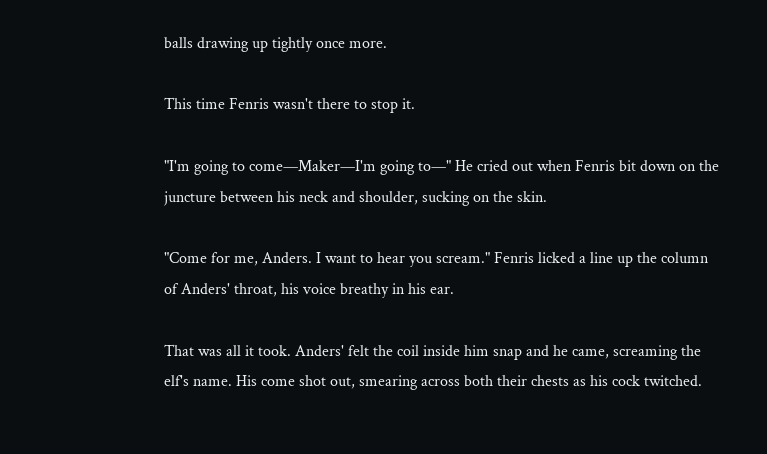balls drawing up tightly once more.

This time Fenris wasn't there to stop it.

"I'm going to come—Maker—I'm going to—" He cried out when Fenris bit down on the juncture between his neck and shoulder, sucking on the skin.

"Come for me, Anders. I want to hear you scream." Fenris licked a line up the column of Anders' throat, his voice breathy in his ear.

That was all it took. Anders' felt the coil inside him snap and he came, screaming the elf's name. His come shot out, smearing across both their chests as his cock twitched.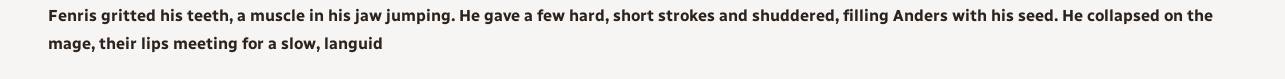Fenris gritted his teeth, a muscle in his jaw jumping. He gave a few hard, short strokes and shuddered, filling Anders with his seed. He collapsed on the mage, their lips meeting for a slow, languid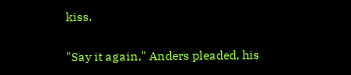kiss.

"Say it again," Anders pleaded, his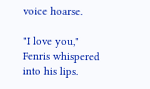voice hoarse.

"I love you," Fenris whispered into his lips.